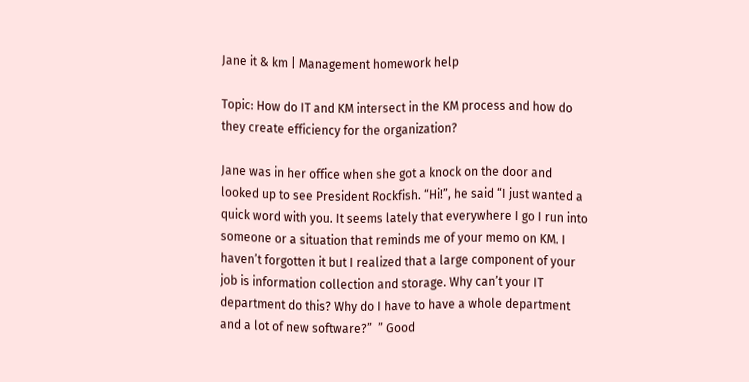Jane it & km | Management homework help

Topic: How do IT and KM intersect in the KM process and how do they create efficiency for the organization?

Jane was in her office when she got a knock on the door and looked up to see President Rockfish. “Hi!”, he said “I just wanted a quick word with you. It seems lately that everywhere I go I run into someone or a situation that reminds me of your memo on KM. I haven’t forgotten it but I realized that a large component of your job is information collection and storage. Why can’t your IT department do this? Why do I have to have a whole department and a lot of new software?”  ” Good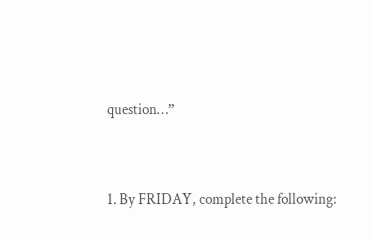question…”


1. By FRIDAY, complete the following: